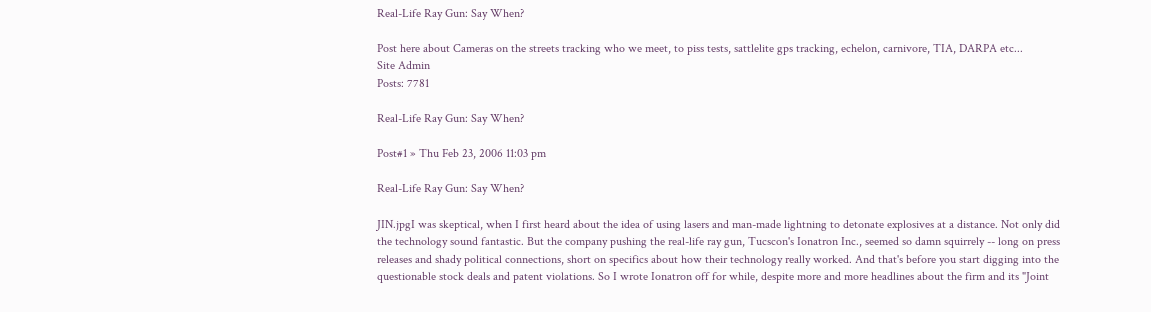Real-Life Ray Gun: Say When?

Post here about Cameras on the streets tracking who we meet, to piss tests, sattlelite gps tracking, echelon, carnivore, TIA, DARPA etc...
Site Admin
Posts: 7781

Real-Life Ray Gun: Say When?

Post#1 » Thu Feb 23, 2006 11:03 pm

Real-Life Ray Gun: Say When?

JIN.jpgI was skeptical, when I first heard about the idea of using lasers and man-made lightning to detonate explosives at a distance. Not only did the technology sound fantastic. But the company pushing the real-life ray gun, Tucscon's Ionatron Inc., seemed so damn squirrely -- long on press releases and shady political connections, short on specifics about how their technology really worked. And that's before you start digging into the questionable stock deals and patent violations. So I wrote Ionatron off for while, despite more and more headlines about the firm and its "Joint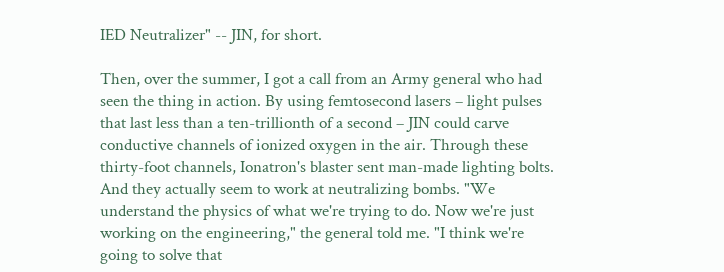IED Neutralizer" -- JIN, for short.

Then, over the summer, I got a call from an Army general who had seen the thing in action. By using femtosecond lasers – light pulses that last less than a ten-trillionth of a second – JIN could carve conductive channels of ionized oxygen in the air. Through these thirty-foot channels, Ionatron's blaster sent man-made lighting bolts. And they actually seem to work at neutralizing bombs. "We understand the physics of what we're trying to do. Now we're just working on the engineering," the general told me. "I think we're going to solve that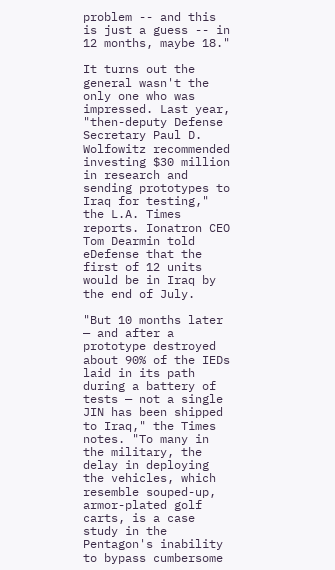problem -- and this is just a guess -- in 12 months, maybe 18."

It turns out the general wasn't the only one who was impressed. Last year, "then-deputy Defense Secretary Paul D. Wolfowitz recommended investing $30 million in research and sending prototypes to Iraq for testing," the L.A. Times reports. Ionatron CEO Tom Dearmin told eDefense that the first of 12 units would be in Iraq by the end of July.

"But 10 months later — and after a prototype destroyed about 90% of the IEDs laid in its path during a battery of tests — not a single JIN has been shipped to Iraq," the Times notes. "To many in the military, the delay in deploying the vehicles, which resemble souped-up, armor-plated golf carts, is a case study in the Pentagon's inability to bypass cumbersome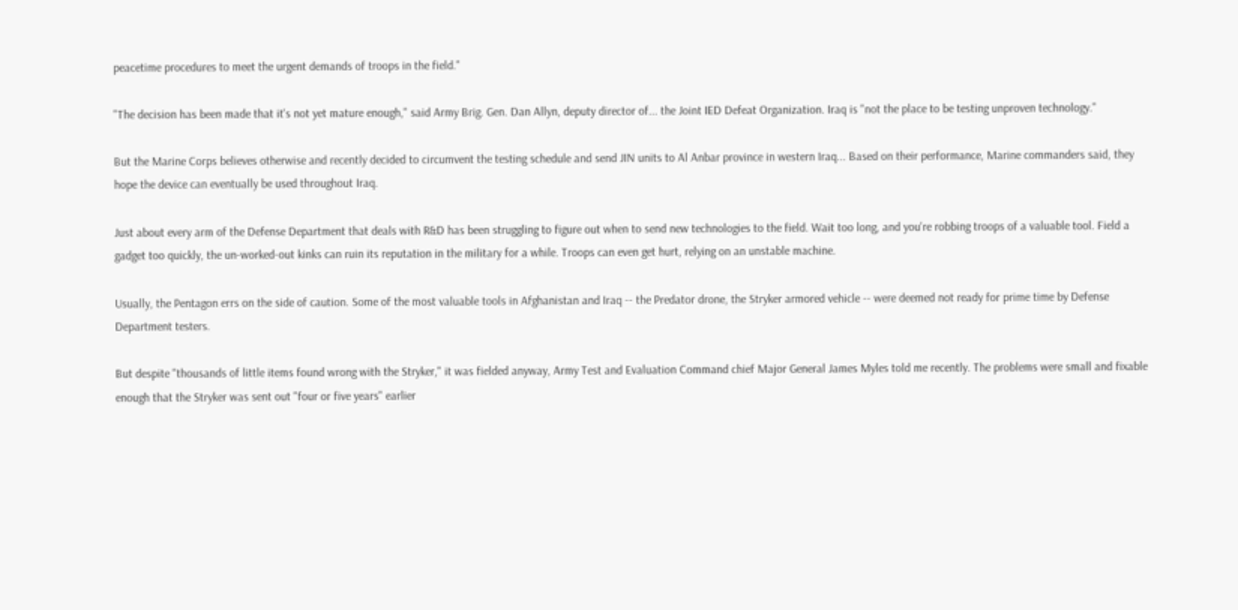peacetime procedures to meet the urgent demands of troops in the field."

"The decision has been made that it's not yet mature enough," said Army Brig. Gen. Dan Allyn, deputy director of... the Joint IED Defeat Organization. Iraq is "not the place to be testing unproven technology."

But the Marine Corps believes otherwise and recently decided to circumvent the testing schedule and send JIN units to Al Anbar province in western Iraq... Based on their performance, Marine commanders said, they hope the device can eventually be used throughout Iraq.

Just about every arm of the Defense Department that deals with R&D has been struggling to figure out when to send new technologies to the field. Wait too long, and you're robbing troops of a valuable tool. Field a gadget too quickly, the un-worked-out kinks can ruin its reputation in the military for a while. Troops can even get hurt, relying on an unstable machine.

Usually, the Pentagon errs on the side of caution. Some of the most valuable tools in Afghanistan and Iraq -- the Predator drone, the Stryker armored vehicle -- were deemed not ready for prime time by Defense Department testers.

But despite "thousands of little items found wrong with the Stryker," it was fielded anyway, Army Test and Evaluation Command chief Major General James Myles told me recently. The problems were small and fixable enough that the Stryker was sent out "four or five years" earlier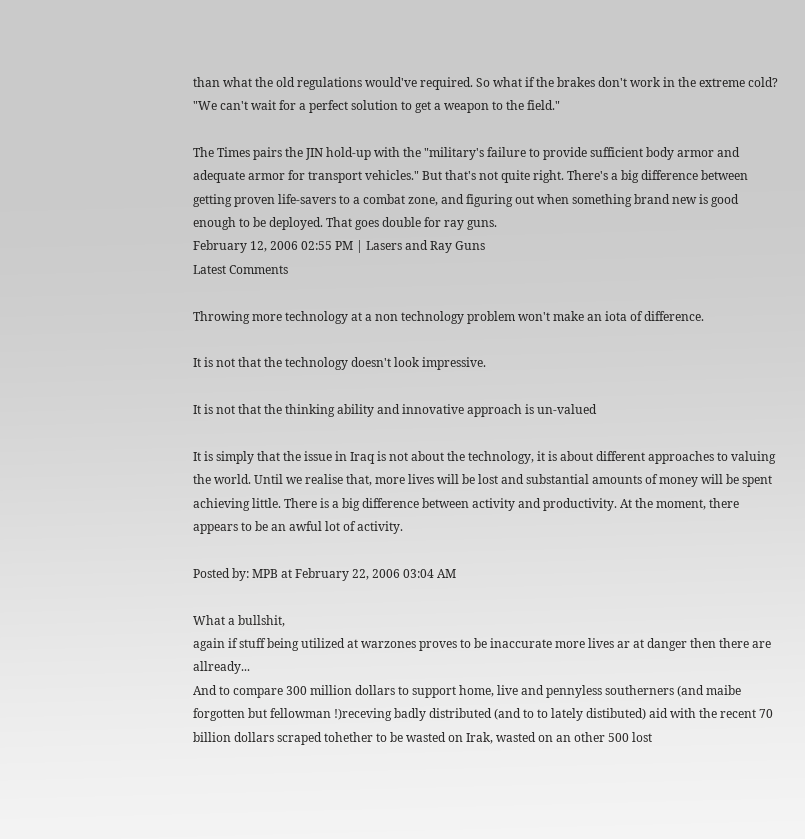than what the old regulations would've required. So what if the brakes don't work in the extreme cold? "We can't wait for a perfect solution to get a weapon to the field."

The Times pairs the JIN hold-up with the "military's failure to provide sufficient body armor and adequate armor for transport vehicles." But that's not quite right. There's a big difference between getting proven life-savers to a combat zone, and figuring out when something brand new is good enough to be deployed. That goes double for ray guns.
February 12, 2006 02:55 PM | Lasers and Ray Guns
Latest Comments

Throwing more technology at a non technology problem won't make an iota of difference.

It is not that the technology doesn't look impressive.

It is not that the thinking ability and innovative approach is un-valued

It is simply that the issue in Iraq is not about the technology, it is about different approaches to valuing the world. Until we realise that, more lives will be lost and substantial amounts of money will be spent achieving little. There is a big difference between activity and productivity. At the moment, there appears to be an awful lot of activity.

Posted by: MPB at February 22, 2006 03:04 AM

What a bullshit,
again if stuff being utilized at warzones proves to be inaccurate more lives ar at danger then there are allready...
And to compare 300 million dollars to support home, live and pennyless southerners (and maibe forgotten but fellowman !)receving badly distributed (and to to lately distibuted) aid with the recent 70 billion dollars scraped tohether to be wasted on Irak, wasted on an other 500 lost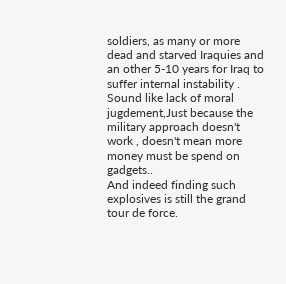soldiers, as many or more dead and starved Iraquies and an other 5-10 years for Iraq to suffer internal instability . Sound like lack of moral jugdement,Just because the military approach doesn't work , doesn't mean more money must be spend on gadgets..
And indeed finding such explosives is still the grand tour de force.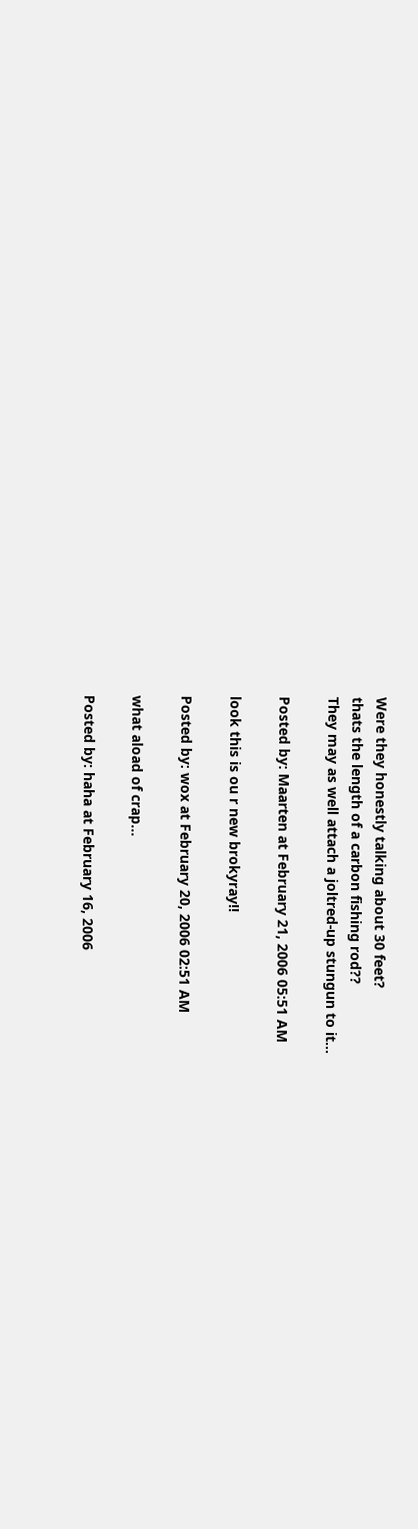Were they honestly talking about 30 feet?
thats the length of a carbon fishing rod??
They may as well attach a joltred-up stungun to it...

Posted by: Maarten at February 21, 2006 05:51 AM

look this is ou r new brokyray!!

Posted by: wox at February 20, 2006 02:51 AM

what aload of crap...

Posted by: haha at February 16, 2006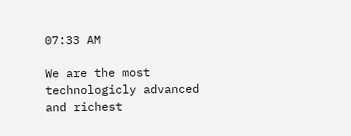07:33 AM

We are the most technologicly advanced and richest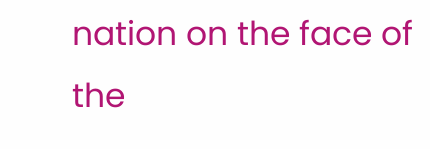nation on the face of the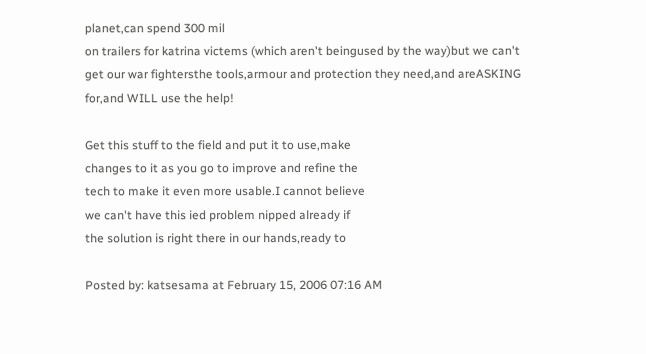planet,can spend 300 mil
on trailers for katrina victems (which aren't beingused by the way)but we can't get our war fightersthe tools,armour and protection they need,and areASKING for,and WILL use the help!

Get this stuff to the field and put it to use,make
changes to it as you go to improve and refine the
tech to make it even more usable.I cannot believe
we can't have this ied problem nipped already if
the solution is right there in our hands,ready to

Posted by: katsesama at February 15, 2006 07:16 AM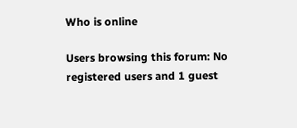Who is online

Users browsing this forum: No registered users and 1 guest